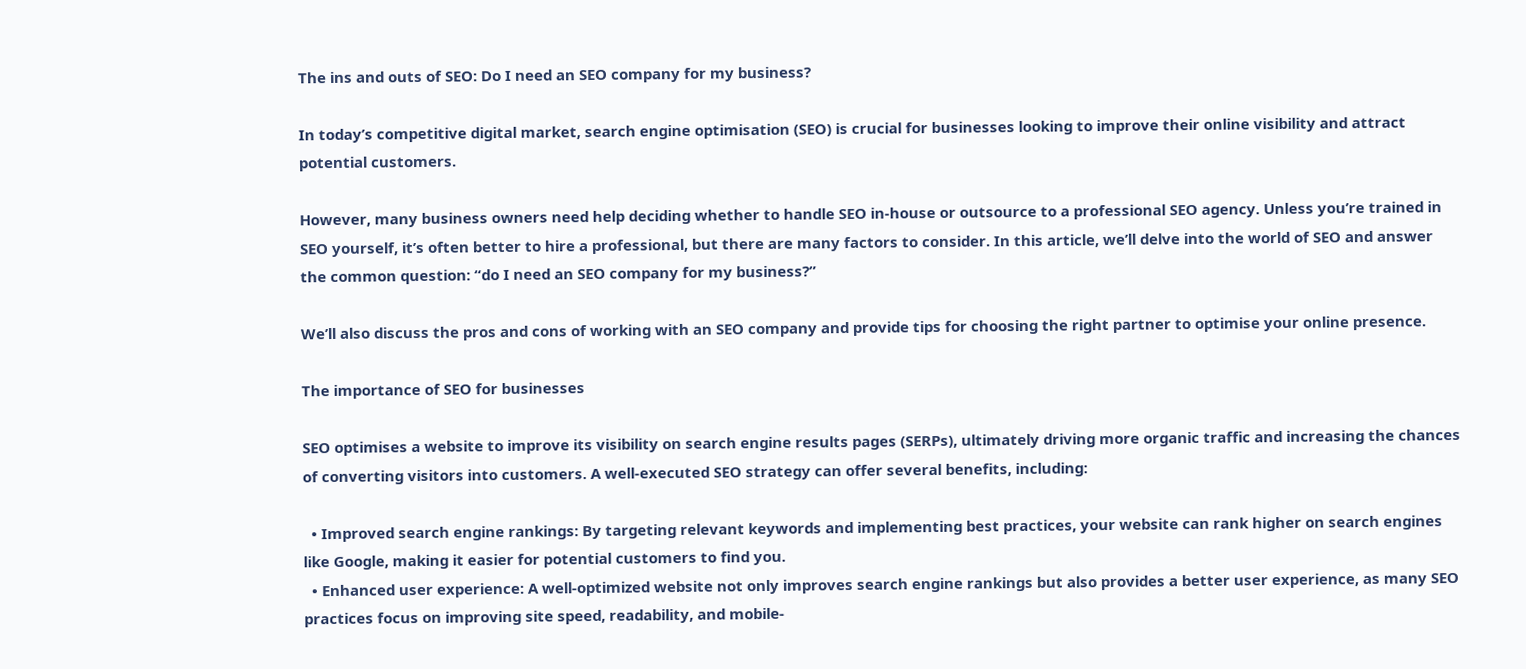The ins and outs of SEO: Do I need an SEO company for my business?

In today’s competitive digital market, search engine optimisation (SEO) is crucial for businesses looking to improve their online visibility and attract potential customers.

However, many business owners need help deciding whether to handle SEO in-house or outsource to a professional SEO agency. Unless you’re trained in SEO yourself, it’s often better to hire a professional, but there are many factors to consider. In this article, we’ll delve into the world of SEO and answer the common question: “do I need an SEO company for my business?”

We’ll also discuss the pros and cons of working with an SEO company and provide tips for choosing the right partner to optimise your online presence.

The importance of SEO for businesses

SEO optimises a website to improve its visibility on search engine results pages (SERPs), ultimately driving more organic traffic and increasing the chances of converting visitors into customers. A well-executed SEO strategy can offer several benefits, including:

  • Improved search engine rankings: By targeting relevant keywords and implementing best practices, your website can rank higher on search engines like Google, making it easier for potential customers to find you.
  • Enhanced user experience: A well-optimized website not only improves search engine rankings but also provides a better user experience, as many SEO practices focus on improving site speed, readability, and mobile-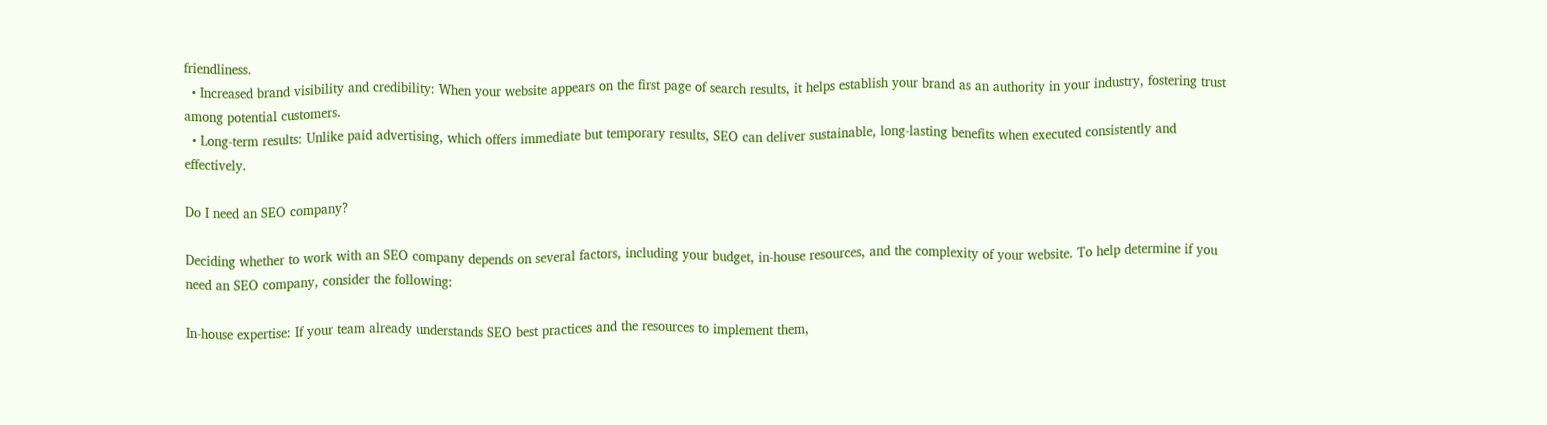friendliness.
  • Increased brand visibility and credibility: When your website appears on the first page of search results, it helps establish your brand as an authority in your industry, fostering trust among potential customers.
  • Long-term results: Unlike paid advertising, which offers immediate but temporary results, SEO can deliver sustainable, long-lasting benefits when executed consistently and effectively.

Do I need an SEO company?

Deciding whether to work with an SEO company depends on several factors, including your budget, in-house resources, and the complexity of your website. To help determine if you need an SEO company, consider the following:

In-house expertise: If your team already understands SEO best practices and the resources to implement them,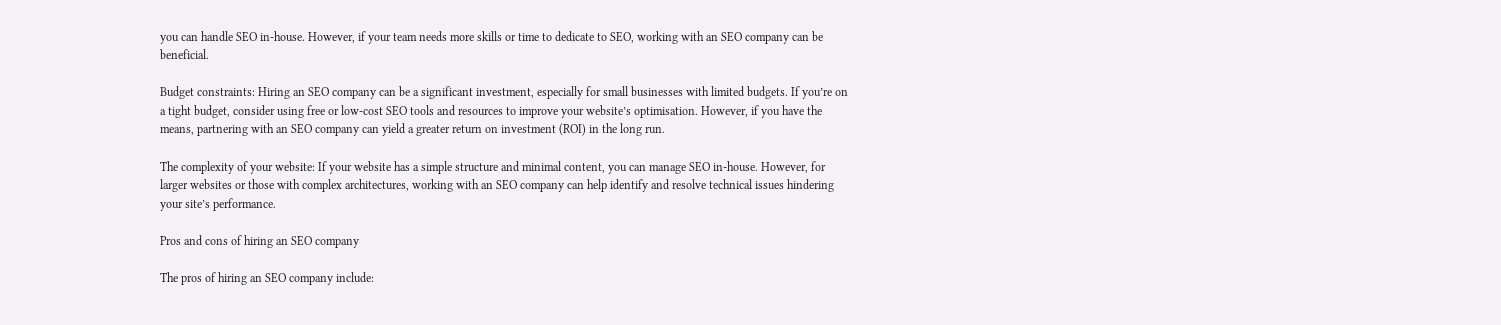you can handle SEO in-house. However, if your team needs more skills or time to dedicate to SEO, working with an SEO company can be beneficial.

Budget constraints: Hiring an SEO company can be a significant investment, especially for small businesses with limited budgets. If you’re on a tight budget, consider using free or low-cost SEO tools and resources to improve your website’s optimisation. However, if you have the means, partnering with an SEO company can yield a greater return on investment (ROI) in the long run.

The complexity of your website: If your website has a simple structure and minimal content, you can manage SEO in-house. However, for larger websites or those with complex architectures, working with an SEO company can help identify and resolve technical issues hindering your site’s performance.

Pros and cons of hiring an SEO company

The pros of hiring an SEO company include: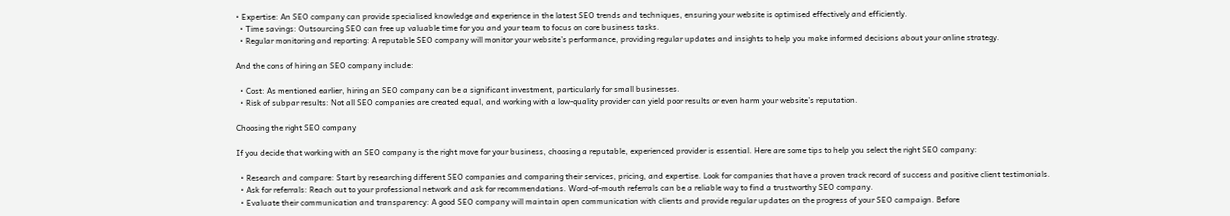• Expertise: An SEO company can provide specialised knowledge and experience in the latest SEO trends and techniques, ensuring your website is optimised effectively and efficiently.
  • Time savings: Outsourcing SEO can free up valuable time for you and your team to focus on core business tasks.
  • Regular monitoring and reporting: A reputable SEO company will monitor your website’s performance, providing regular updates and insights to help you make informed decisions about your online strategy.

And the cons of hiring an SEO company include:

  • Cost: As mentioned earlier, hiring an SEO company can be a significant investment, particularly for small businesses.
  • Risk of subpar results: Not all SEO companies are created equal, and working with a low-quality provider can yield poor results or even harm your website’s reputation.

Choosing the right SEO company

If you decide that working with an SEO company is the right move for your business, choosing a reputable, experienced provider is essential. Here are some tips to help you select the right SEO company:

  • Research and compare: Start by researching different SEO companies and comparing their services, pricing, and expertise. Look for companies that have a proven track record of success and positive client testimonials.
  • Ask for referrals: Reach out to your professional network and ask for recommendations. Word-of-mouth referrals can be a reliable way to find a trustworthy SEO company.
  • Evaluate their communication and transparency: A good SEO company will maintain open communication with clients and provide regular updates on the progress of your SEO campaign. Before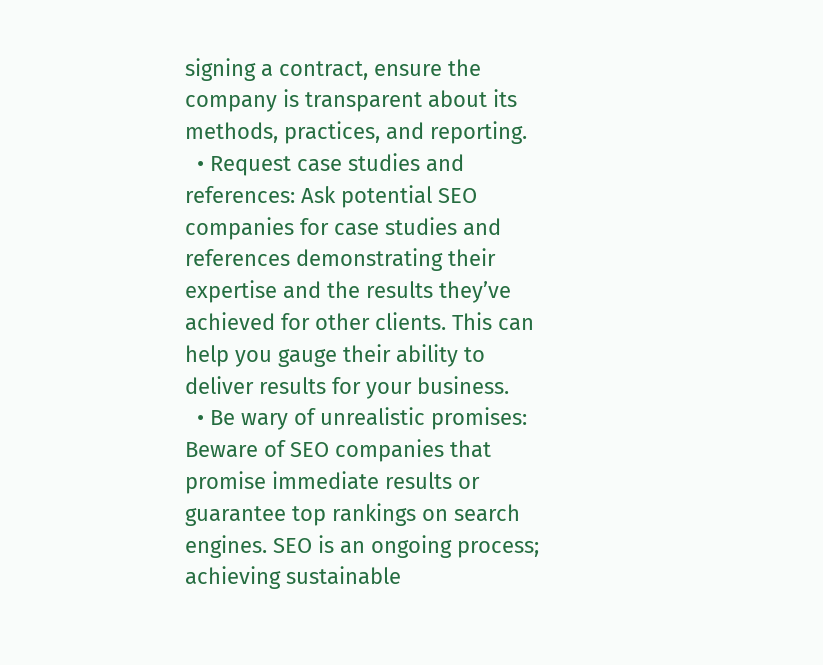signing a contract, ensure the company is transparent about its methods, practices, and reporting.
  • Request case studies and references: Ask potential SEO companies for case studies and references demonstrating their expertise and the results they’ve achieved for other clients. This can help you gauge their ability to deliver results for your business.
  • Be wary of unrealistic promises: Beware of SEO companies that promise immediate results or guarantee top rankings on search engines. SEO is an ongoing process; achieving sustainable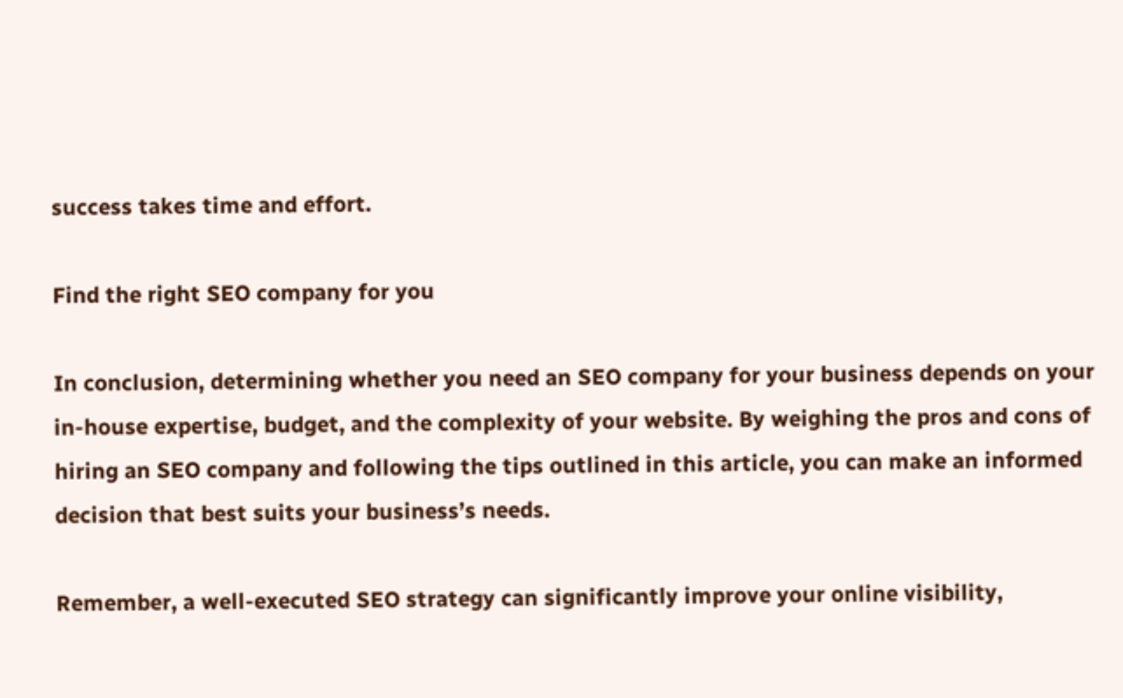success takes time and effort.

Find the right SEO company for you

In conclusion, determining whether you need an SEO company for your business depends on your in-house expertise, budget, and the complexity of your website. By weighing the pros and cons of hiring an SEO company and following the tips outlined in this article, you can make an informed decision that best suits your business’s needs.

Remember, a well-executed SEO strategy can significantly improve your online visibility,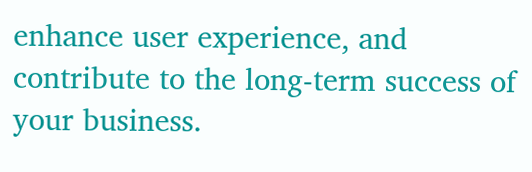enhance user experience, and contribute to the long-term success of your business.